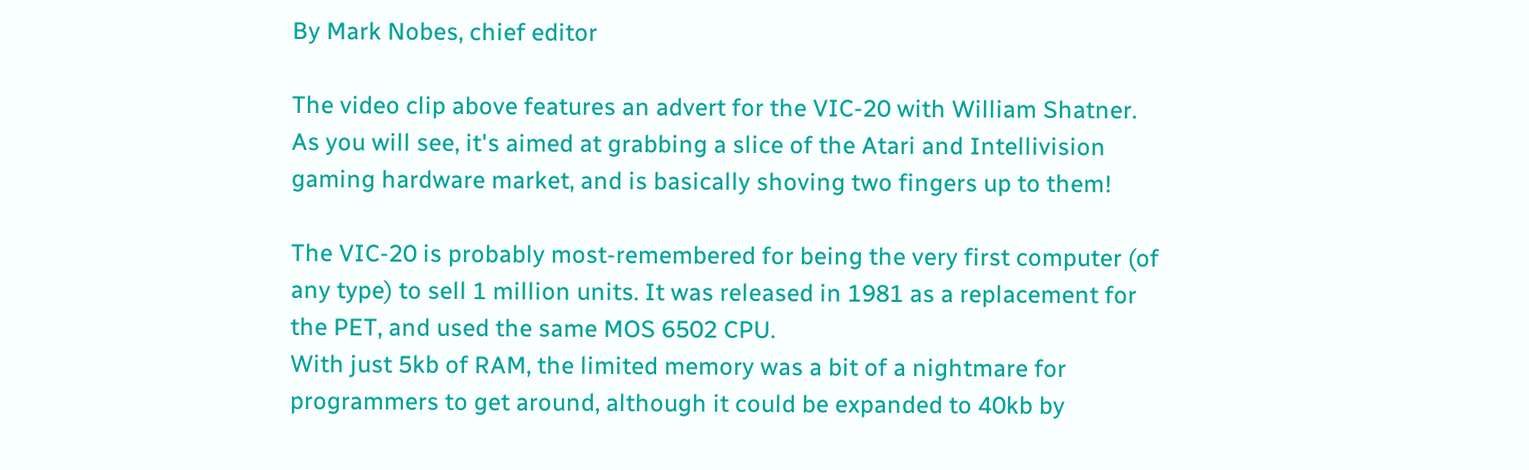By Mark Nobes, chief editor

The video clip above features an advert for the VIC-20 with William Shatner. As you will see, it's aimed at grabbing a slice of the Atari and Intellivision gaming hardware market, and is basically shoving two fingers up to them!

The VIC-20 is probably most-remembered for being the very first computer (of any type) to sell 1 million units. It was released in 1981 as a replacement for the PET, and used the same MOS 6502 CPU.
With just 5kb of RAM, the limited memory was a bit of a nightmare for programmers to get around, although it could be expanded to 40kb by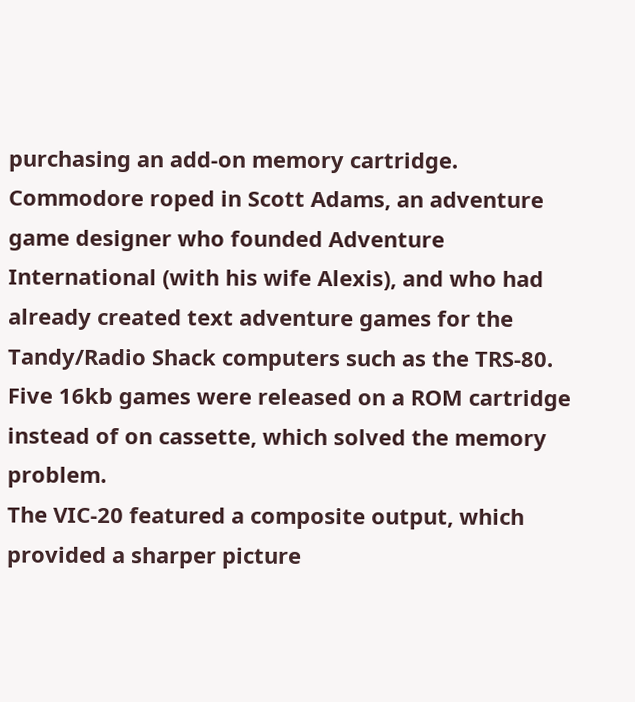purchasing an add-on memory cartridge. Commodore roped in Scott Adams, an adventure game designer who founded Adventure International (with his wife Alexis), and who had already created text adventure games for the Tandy/Radio Shack computers such as the TRS-80. Five 16kb games were released on a ROM cartridge instead of on cassette, which solved the memory problem.
The VIC-20 featured a composite output, which provided a sharper picture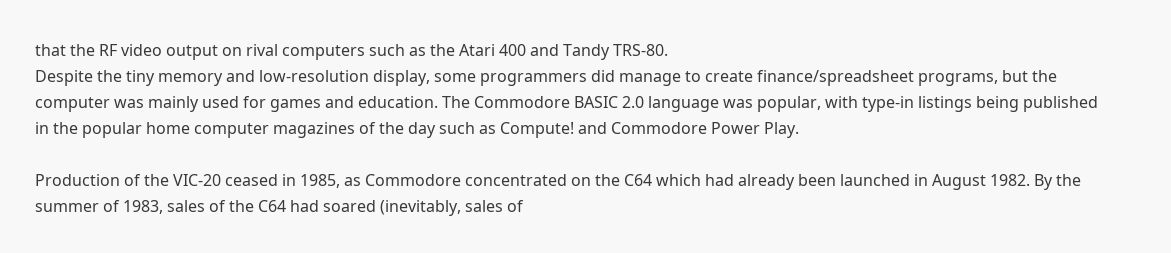that the RF video output on rival computers such as the Atari 400 and Tandy TRS-80.
Despite the tiny memory and low-resolution display, some programmers did manage to create finance/spreadsheet programs, but the computer was mainly used for games and education. The Commodore BASIC 2.0 language was popular, with type-in listings being published in the popular home computer magazines of the day such as Compute! and Commodore Power Play.

Production of the VIC-20 ceased in 1985, as Commodore concentrated on the C64 which had already been launched in August 1982. By the summer of 1983, sales of the C64 had soared (inevitably, sales of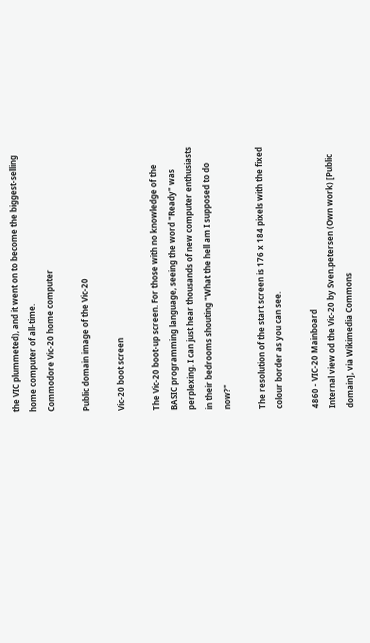the VIC plummeted), and it went on to become the biggest-selling home computer of all-time.
Commodore Vic-20 home computer

Public domain image of the Vic-20

Vic-20 boot screen

The Vic-20 boot-up screen. For those with no knowledge of the BASIC programming language, seeing the word "Ready" was perplexing. I can just hear thousands of new computer enthusiasts in their bedrooms shouting "What the hell am I supposed to do now?"

The resolution of the start screen is 176 x 184 pixels with the fixed colour border as you can see.

4860 - VIC-20 Mainboard
Internal view od the Vic-20 by Sven.petersen (Own work) [Public domain], via Wikimedia Commons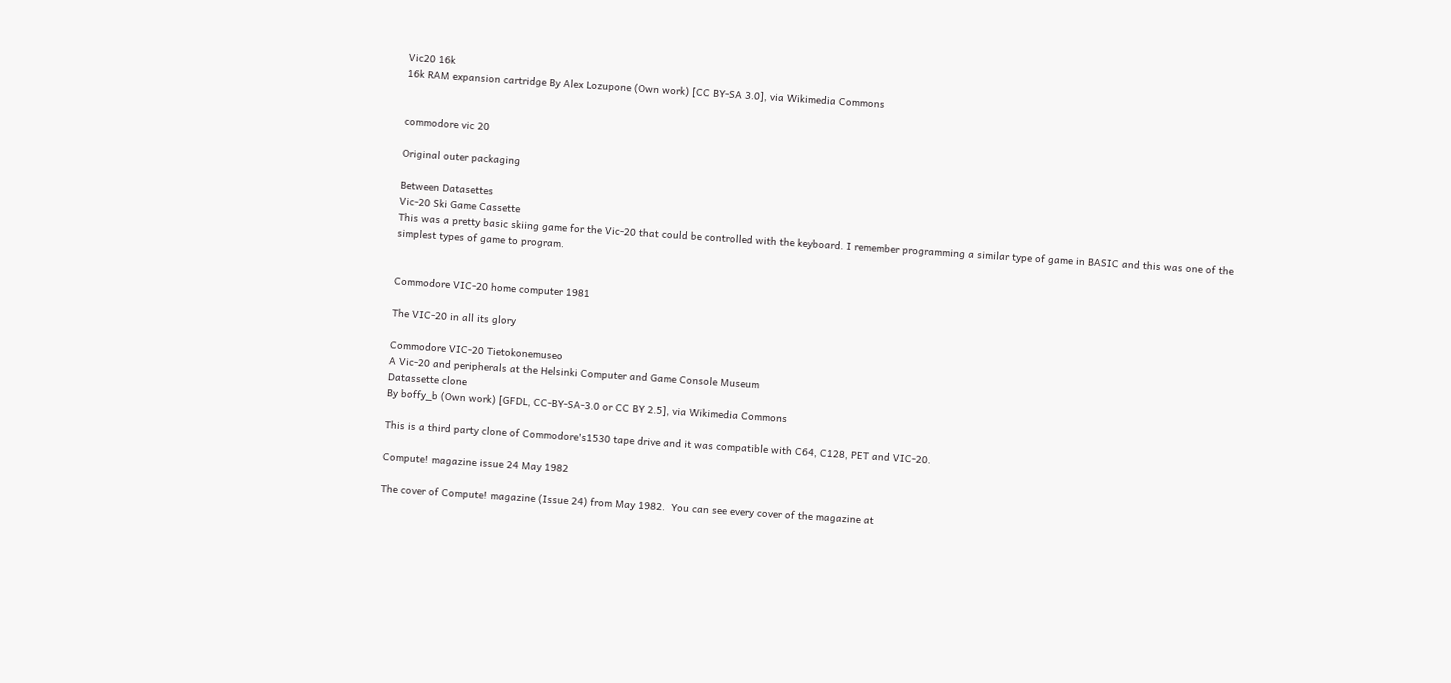Vic20 16k
16k RAM expansion cartridge By Alex Lozupone (Own work) [CC BY-SA 3.0], via Wikimedia Commons


commodore vic 20

Original outer packaging

Between Datasettes
Vic-20 Ski Game Cassette
This was a pretty basic skiing game for the Vic-20 that could be controlled with the keyboard. I remember programming a similar type of game in BASIC and this was one of the simplest types of game to program.


Commodore VIC-20 home computer 1981

The VIC-20 in all its glory

Commodore VIC-20 Tietokonemuseo
A Vic-20 and peripherals at the Helsinki Computer and Game Console Museum
Datassette clone
By boffy_b (Own work) [GFDL, CC-BY-SA-3.0 or CC BY 2.5], via Wikimedia Commons

This is a third party clone of Commodore's1530 tape drive and it was compatible with C64, C128, PET and VIC-20.

Compute! magazine issue 24 May 1982

The cover of Compute! magazine (Issue 24) from May 1982.  You can see every cover of the magazine at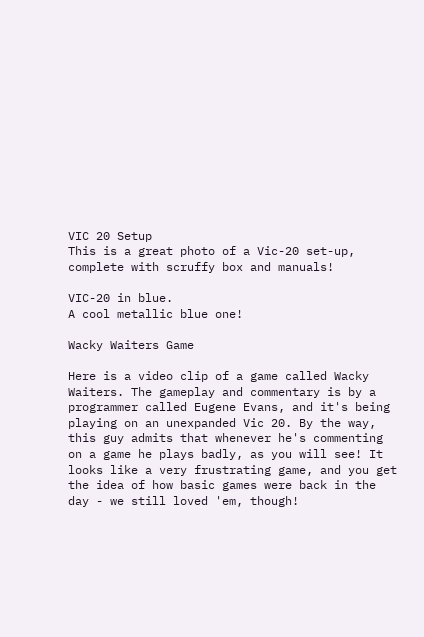VIC 20 Setup
This is a great photo of a Vic-20 set-up, complete with scruffy box and manuals!

VIC-20 in blue.
A cool metallic blue one!

Wacky Waiters Game

Here is a video clip of a game called Wacky Waiters. The gameplay and commentary is by a programmer called Eugene Evans, and it's being playing on an unexpanded Vic 20. By the way, this guy admits that whenever he's commenting on a game he plays badly, as you will see! It looks like a very frustrating game, and you get the idea of how basic games were back in the day - we still loved 'em, though!